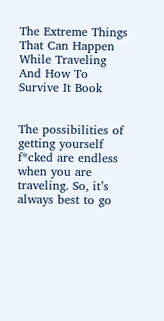The Extreme Things That Can Happen While Traveling And How To Survive It Book


The possibilities of getting yourself f*cked are endless when you are traveling. So, it’s always best to go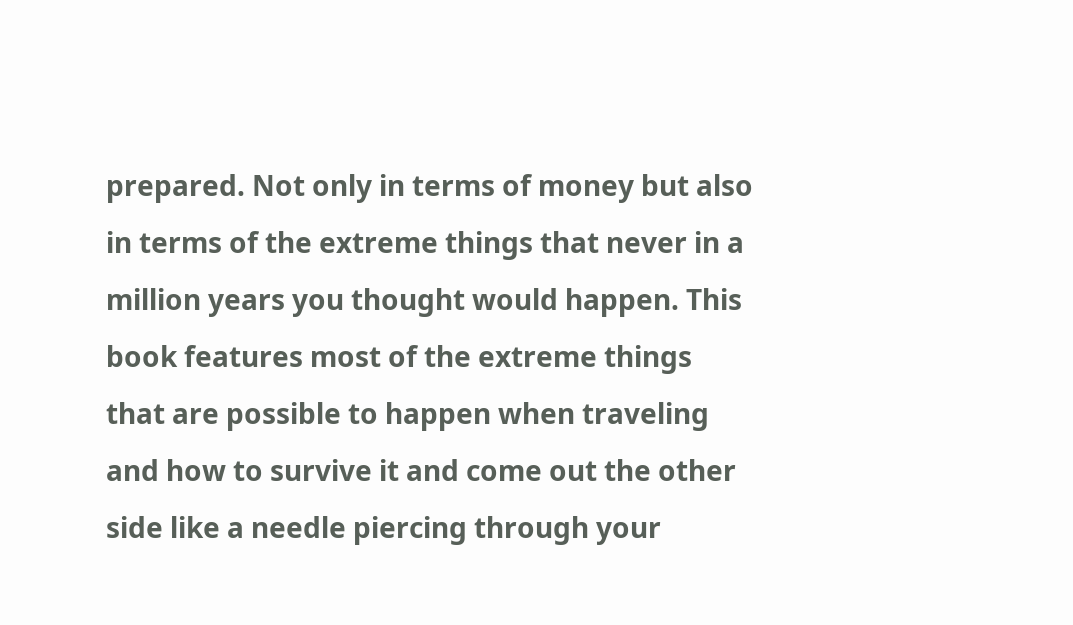prepared. Not only in terms of money but also in terms of the extreme things that never in a million years you thought would happen. This book features most of the extreme things that are possible to happen when traveling and how to survive it and come out the other side like a needle piercing through your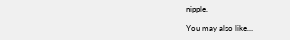nipple.

You may also like…